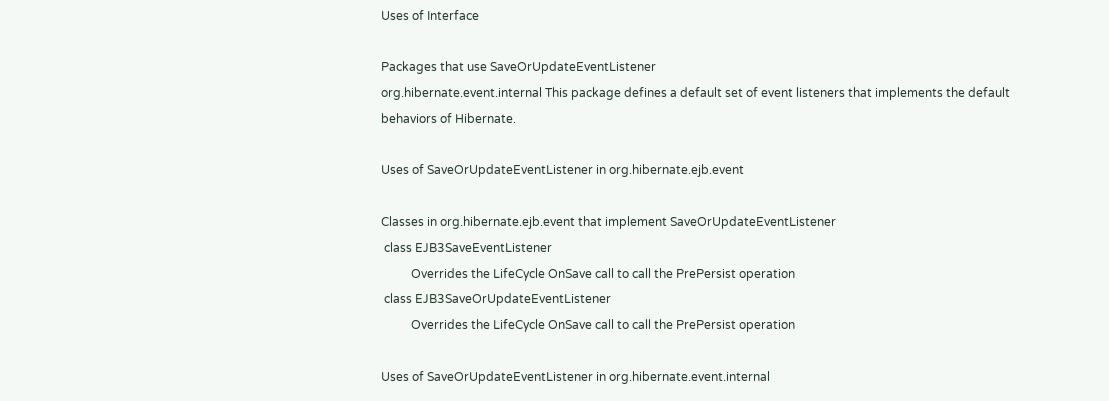Uses of Interface

Packages that use SaveOrUpdateEventListener
org.hibernate.event.internal This package defines a default set of event listeners that implements the default behaviors of Hibernate.

Uses of SaveOrUpdateEventListener in org.hibernate.ejb.event

Classes in org.hibernate.ejb.event that implement SaveOrUpdateEventListener
 class EJB3SaveEventListener
          Overrides the LifeCycle OnSave call to call the PrePersist operation
 class EJB3SaveOrUpdateEventListener
          Overrides the LifeCycle OnSave call to call the PrePersist operation

Uses of SaveOrUpdateEventListener in org.hibernate.event.internal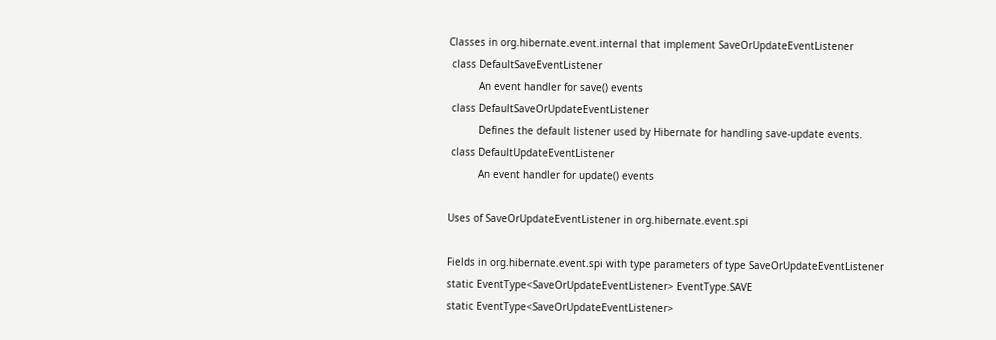Classes in org.hibernate.event.internal that implement SaveOrUpdateEventListener
 class DefaultSaveEventListener
          An event handler for save() events
 class DefaultSaveOrUpdateEventListener
          Defines the default listener used by Hibernate for handling save-update events.
 class DefaultUpdateEventListener
          An event handler for update() events

Uses of SaveOrUpdateEventListener in org.hibernate.event.spi

Fields in org.hibernate.event.spi with type parameters of type SaveOrUpdateEventListener
static EventType<SaveOrUpdateEventListener> EventType.SAVE
static EventType<SaveOrUpdateEventListener>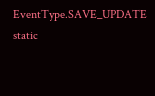EventType.SAVE_UPDATE
static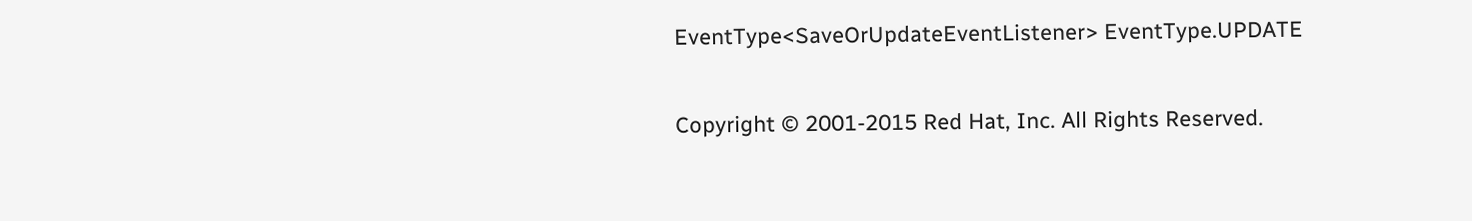EventType<SaveOrUpdateEventListener> EventType.UPDATE

Copyright © 2001-2015 Red Hat, Inc. All Rights Reserved.